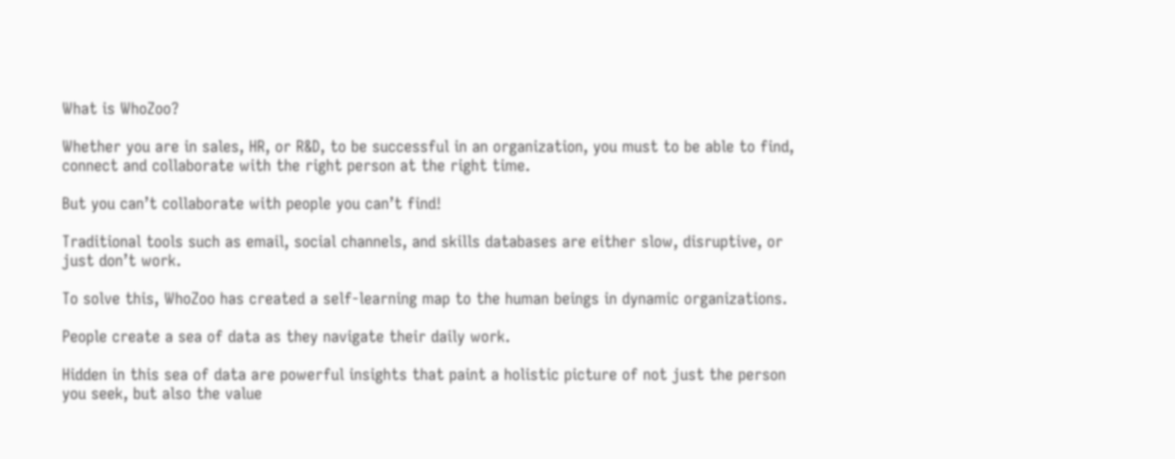What is WhoZoo?

Whether you are in sales, HR, or R&D, to be successful in an organization, you must to be able to find, connect and collaborate with the right person at the right time.

But you can’t collaborate with people you can’t find!

Traditional tools such as email, social channels, and skills databases are either slow, disruptive, or just don’t work.

To solve this, WhoZoo has created a self-learning map to the human beings in dynamic organizations.

People create a sea of data as they navigate their daily work.

Hidden in this sea of data are powerful insights that paint a holistic picture of not just the person you seek, but also the value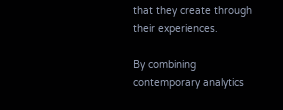that they create through their experiences.

By combining contemporary analytics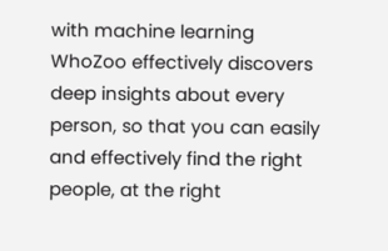with machine learning WhoZoo effectively discovers deep insights about every person, so that you can easily and effectively find the right people, at the right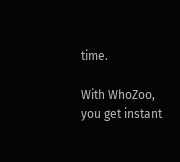time.

With WhoZoo, you get instant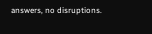answers, no disruptions.